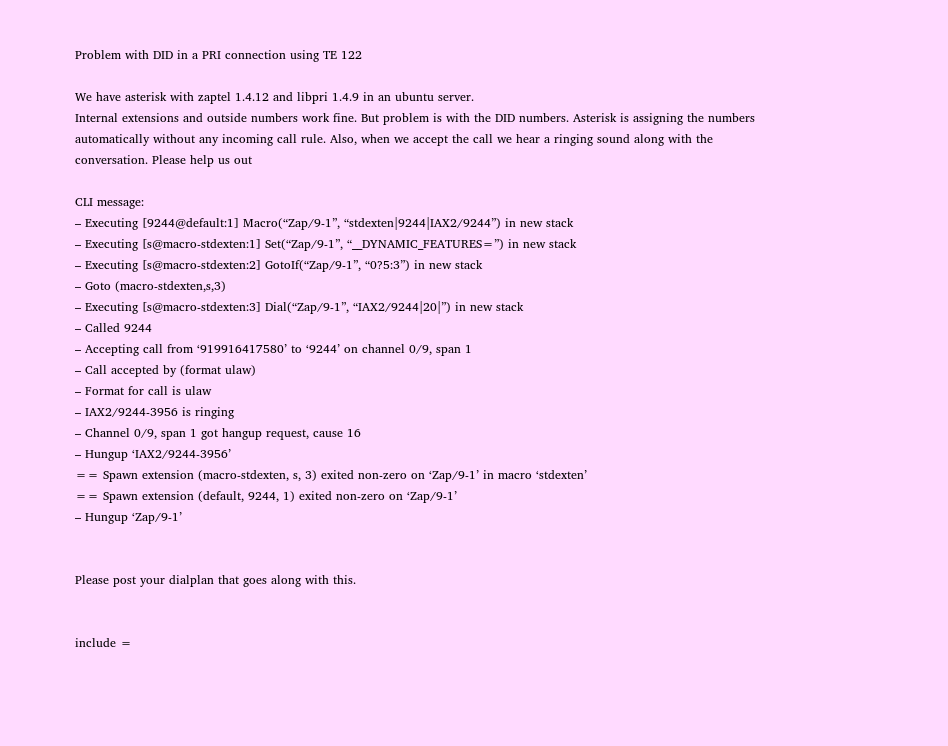Problem with DID in a PRI connection using TE 122

We have asterisk with zaptel 1.4.12 and libpri 1.4.9 in an ubuntu server.
Internal extensions and outside numbers work fine. But problem is with the DID numbers. Asterisk is assigning the numbers automatically without any incoming call rule. Also, when we accept the call we hear a ringing sound along with the conversation. Please help us out

CLI message:
– Executing [9244@default:1] Macro(“Zap/9-1”, “stdexten|9244|IAX2/9244”) in new stack
– Executing [s@macro-stdexten:1] Set(“Zap/9-1”, “__DYNAMIC_FEATURES=”) in new stack
– Executing [s@macro-stdexten:2] GotoIf(“Zap/9-1”, “0?5:3”) in new stack
– Goto (macro-stdexten,s,3)
– Executing [s@macro-stdexten:3] Dial(“Zap/9-1”, “IAX2/9244|20|”) in new stack
– Called 9244
– Accepting call from ‘919916417580’ to ‘9244’ on channel 0/9, span 1
– Call accepted by (format ulaw)
– Format for call is ulaw
– IAX2/9244-3956 is ringing
– Channel 0/9, span 1 got hangup request, cause 16
– Hungup ‘IAX2/9244-3956’
== Spawn extension (macro-stdexten, s, 3) exited non-zero on ‘Zap/9-1’ in macro ‘stdexten’
== Spawn extension (default, 9244, 1) exited non-zero on ‘Zap/9-1’
– Hungup ‘Zap/9-1’


Please post your dialplan that goes along with this.


include =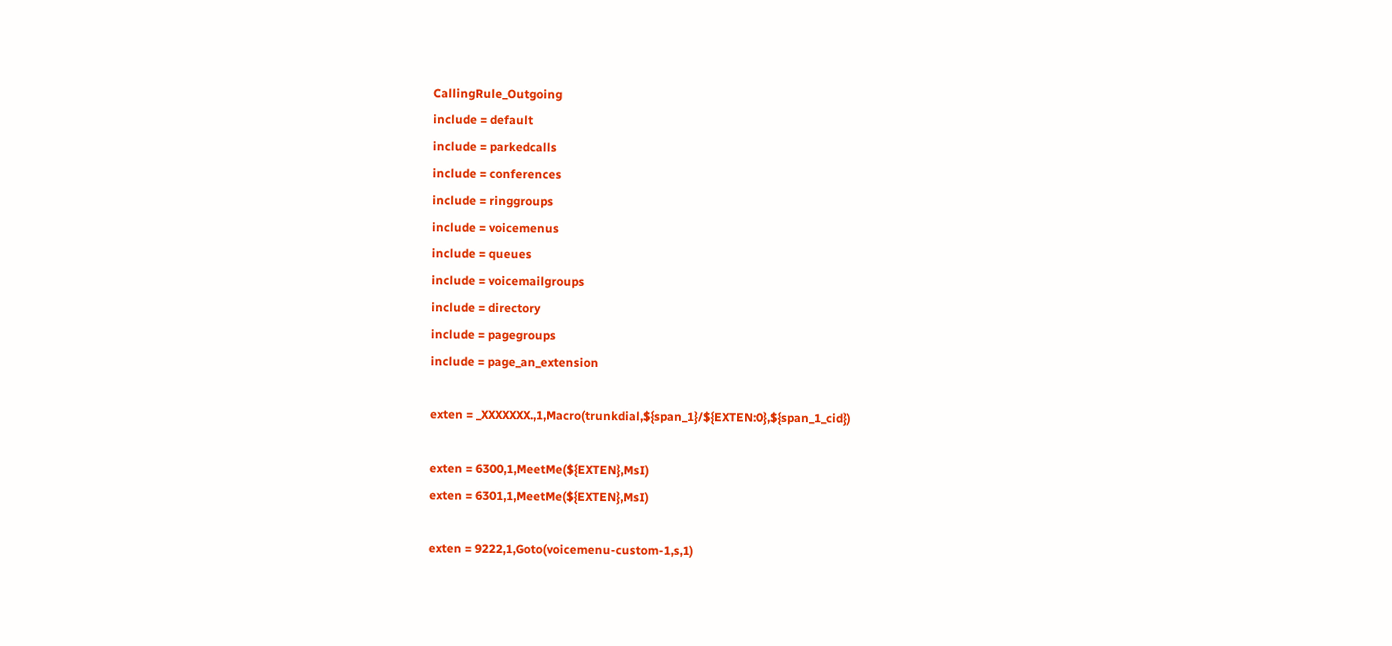CallingRule_Outgoing
include = default
include = parkedcalls
include = conferences
include = ringgroups
include = voicemenus
include = queues
include = voicemailgroups
include = directory
include = pagegroups
include = page_an_extension

exten = _XXXXXXX.,1,Macro(trunkdial,${span_1}/${EXTEN:0},${span_1_cid})

exten = 6300,1,MeetMe(${EXTEN},MsI)
exten = 6301,1,MeetMe(${EXTEN},MsI)

exten = 9222,1,Goto(voicemenu-custom-1,s,1)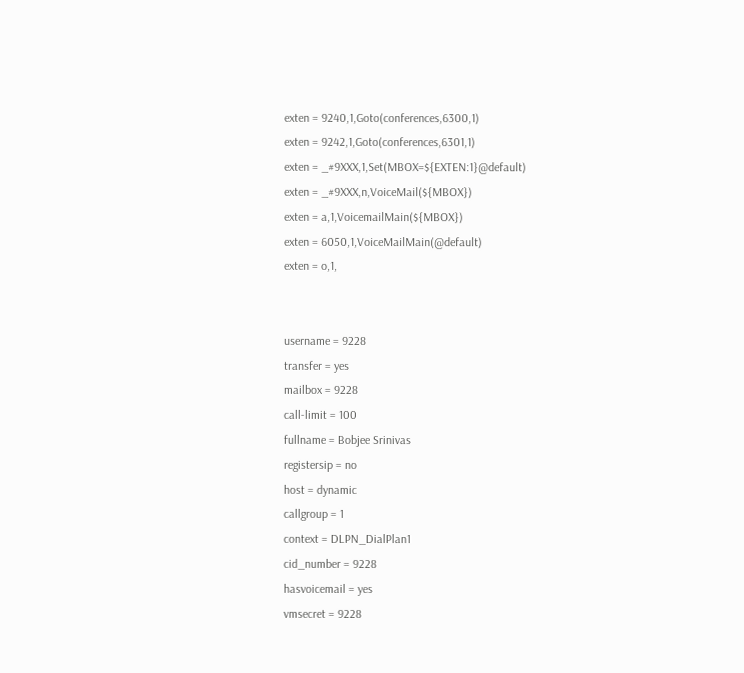exten = 9240,1,Goto(conferences,6300,1)
exten = 9242,1,Goto(conferences,6301,1)
exten = _#9XXX,1,Set(MBOX=${EXTEN:1}@default)
exten = _#9XXX,n,VoiceMail(${MBOX})
exten = a,1,VoicemailMain(${MBOX})
exten = 6050,1,VoiceMailMain(@default)
exten = o,1,


username = 9228
transfer = yes
mailbox = 9228
call-limit = 100
fullname = Bobjee Srinivas
registersip = no
host = dynamic
callgroup = 1
context = DLPN_DialPlan1
cid_number = 9228
hasvoicemail = yes
vmsecret = 9228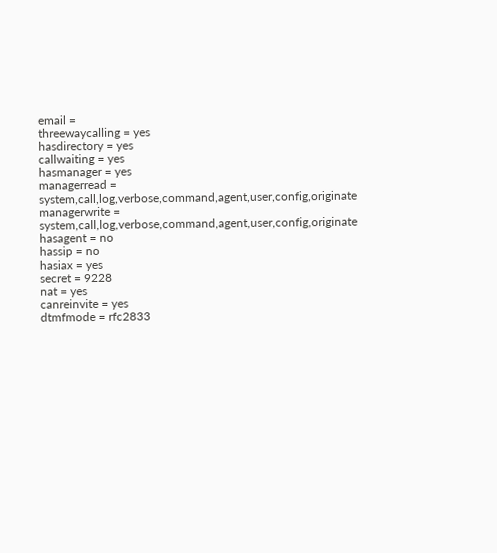email =
threewaycalling = yes
hasdirectory = yes
callwaiting = yes
hasmanager = yes
managerread = system,call,log,verbose,command,agent,user,config,originate
managerwrite = system,call,log,verbose,command,agent,user,config,originate
hasagent = no
hassip = no
hasiax = yes
secret = 9228
nat = yes
canreinvite = yes
dtmfmode = rfc2833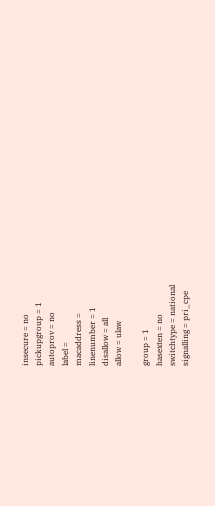insecure = no
pickupgroup = 1
autoprov = no
label =
macaddress =
linenumber = 1
disallow = all
allow = ulaw

group = 1
hasexten = no
switchtype = national
signalling = pri_cpe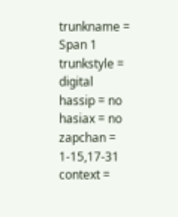trunkname = Span 1
trunkstyle = digital
hassip = no
hasiax = no
zapchan = 1-15,17-31
context =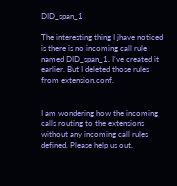DID_span_1

The interesting thing I jhave noticed is there is no incoming call rule named DID_span_1. I’ve created it earlier. But I deleted those rules from extension.conf.


I am wondering how the incoming calls routing to the extensions without any incoming call rules defined. Please help us out.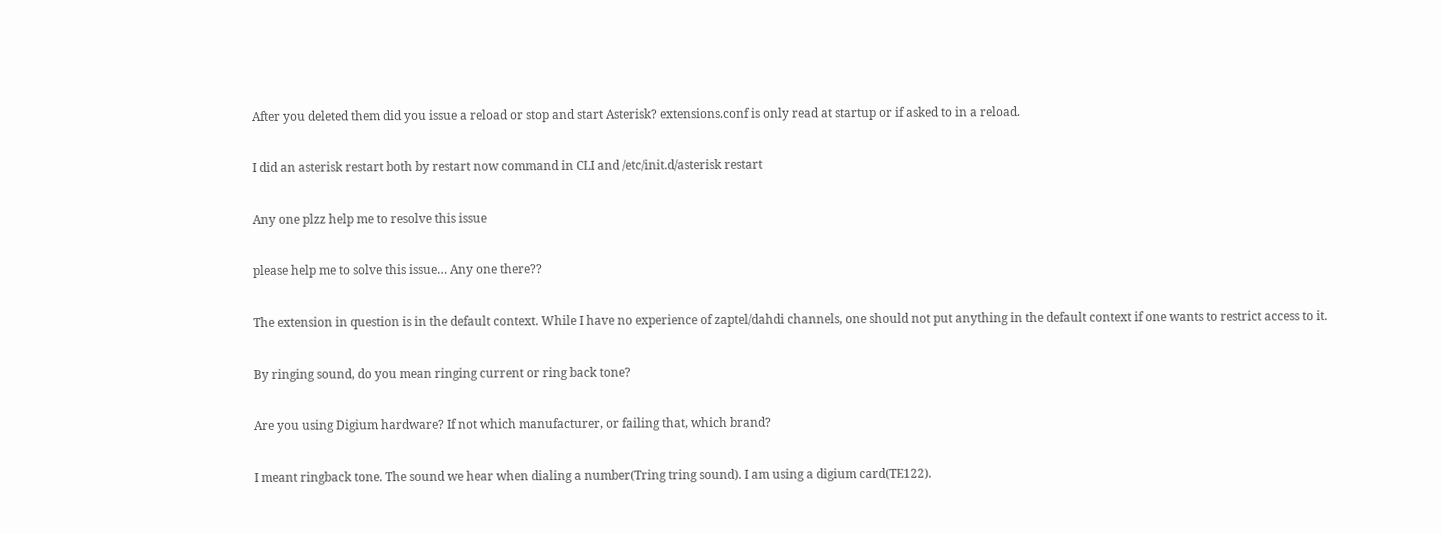After you deleted them did you issue a reload or stop and start Asterisk? extensions.conf is only read at startup or if asked to in a reload.

I did an asterisk restart both by restart now command in CLI and /etc/init.d/asterisk restart

Any one plzz help me to resolve this issue

please help me to solve this issue… Any one there??

The extension in question is in the default context. While I have no experience of zaptel/dahdi channels, one should not put anything in the default context if one wants to restrict access to it.

By ringing sound, do you mean ringing current or ring back tone?

Are you using Digium hardware? If not which manufacturer, or failing that, which brand?

I meant ringback tone. The sound we hear when dialing a number(Tring tring sound). I am using a digium card(TE122).